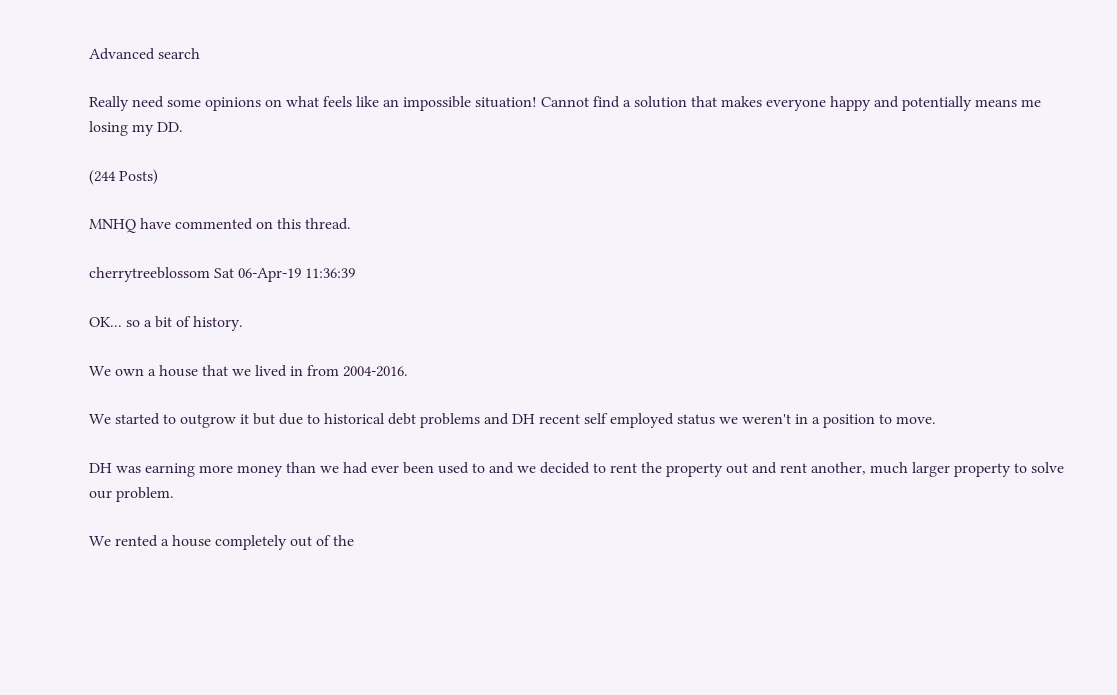Advanced search

Really need some opinions on what feels like an impossible situation! Cannot find a solution that makes everyone happy and potentially means me losing my DD.

(244 Posts)

MNHQ have commented on this thread.

cherrytreeblossom Sat 06-Apr-19 11:36:39

OK... so a bit of history.

We own a house that we lived in from 2004-2016.

We started to outgrow it but due to historical debt problems and DH recent self employed status we weren't in a position to move.

DH was earning more money than we had ever been used to and we decided to rent the property out and rent another, much larger property to solve our problem.

We rented a house completely out of the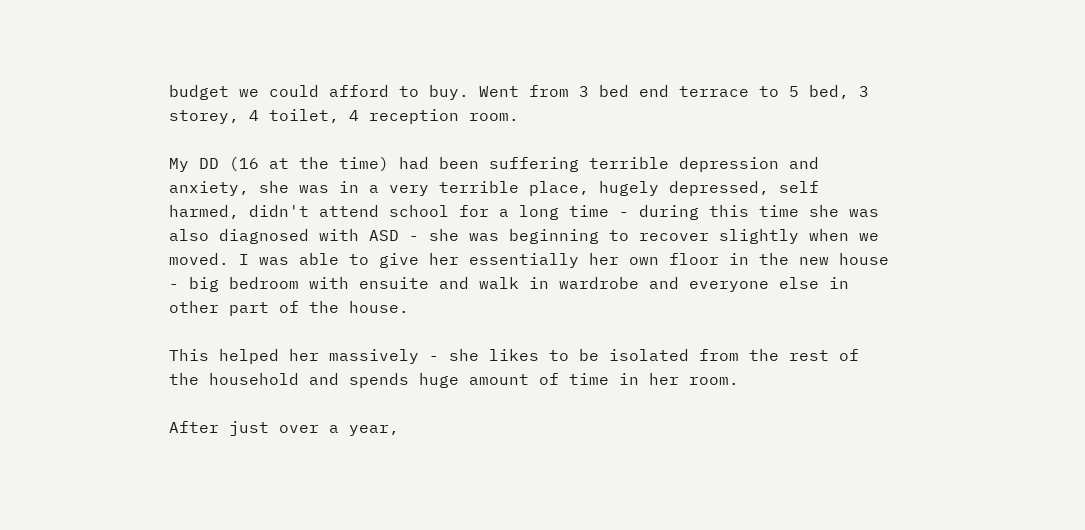budget we could afford to buy. Went from 3 bed end terrace to 5 bed, 3 storey, 4 toilet, 4 reception room.

My DD (16 at the time) had been suffering terrible depression and anxiety, she was in a very terrible place, hugely depressed, self harmed, didn't attend school for a long time - during this time she was also diagnosed with ASD - she was beginning to recover slightly when we moved. I was able to give her essentially her own floor in the new house - big bedroom with ensuite and walk in wardrobe and everyone else in other part of the house.

This helped her massively - she likes to be isolated from the rest of the household and spends huge amount of time in her room.

After just over a year,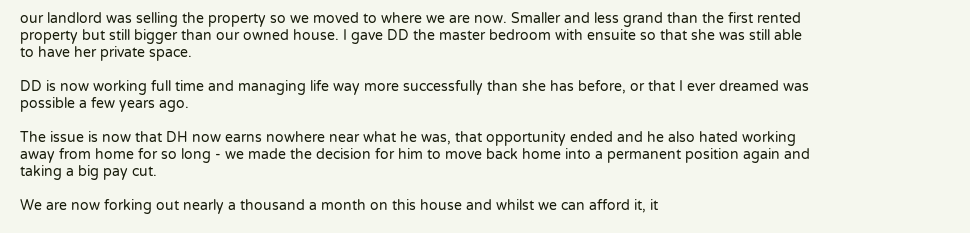our landlord was selling the property so we moved to where we are now. Smaller and less grand than the first rented property but still bigger than our owned house. I gave DD the master bedroom with ensuite so that she was still able to have her private space.

DD is now working full time and managing life way more successfully than she has before, or that I ever dreamed was possible a few years ago.

The issue is now that DH now earns nowhere near what he was, that opportunity ended and he also hated working away from home for so long - we made the decision for him to move back home into a permanent position again and taking a big pay cut.

We are now forking out nearly a thousand a month on this house and whilst we can afford it, it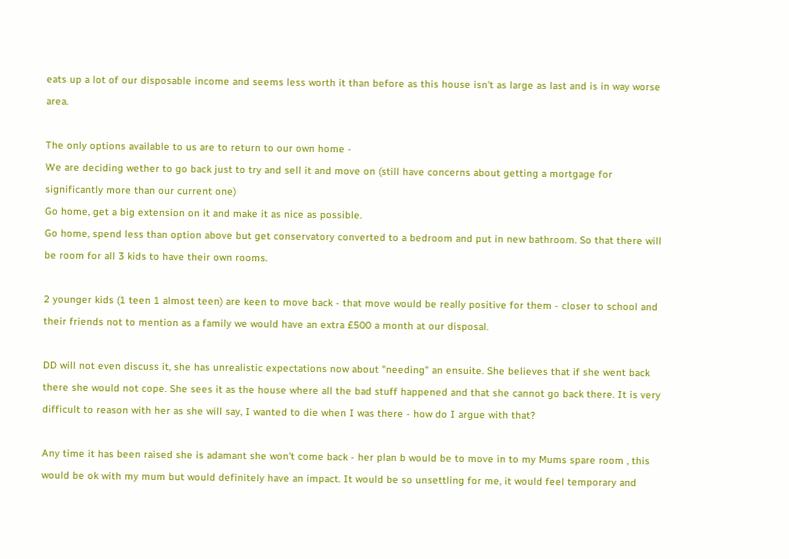eats up a lot of our disposable income and seems less worth it than before as this house isn't as large as last and is in way worse area.

The only options available to us are to return to our own home -
We are deciding wether to go back just to try and sell it and move on (still have concerns about getting a mortgage for significantly more than our current one)
Go home, get a big extension on it and make it as nice as possible.
Go home, spend less than option above but get conservatory converted to a bedroom and put in new bathroom. So that there will be room for all 3 kids to have their own rooms.

2 younger kids (1 teen 1 almost teen) are keen to move back - that move would be really positive for them - closer to school and their friends not to mention as a family we would have an extra £500 a month at our disposal.

DD will not even discuss it, she has unrealistic expectations now about "needing" an ensuite. She believes that if she went back there she would not cope. She sees it as the house where all the bad stuff happened and that she cannot go back there. It is very difficult to reason with her as she will say, I wanted to die when I was there - how do I argue with that?

Any time it has been raised she is adamant she won't come back - her plan b would be to move in to my Mums spare room , this would be ok with my mum but would definitely have an impact. It would be so unsettling for me, it would feel temporary and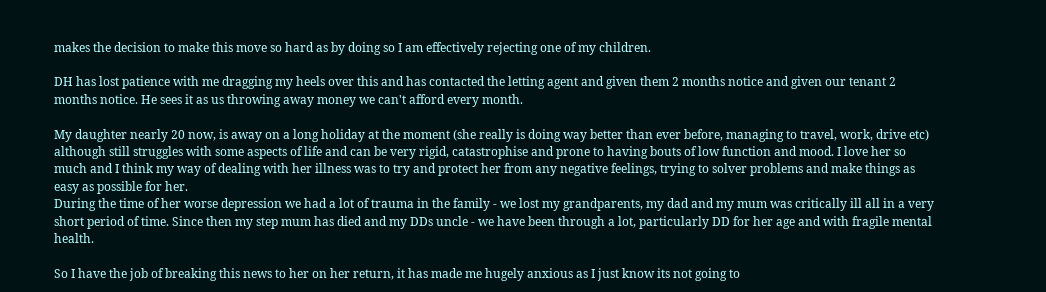makes the decision to make this move so hard as by doing so I am effectively rejecting one of my children.

DH has lost patience with me dragging my heels over this and has contacted the letting agent and given them 2 months notice and given our tenant 2 months notice. He sees it as us throwing away money we can't afford every month.

My daughter nearly 20 now, is away on a long holiday at the moment (she really is doing way better than ever before, managing to travel, work, drive etc) although still struggles with some aspects of life and can be very rigid, catastrophise and prone to having bouts of low function and mood. I love her so much and I think my way of dealing with her illness was to try and protect her from any negative feelings, trying to solver problems and make things as easy as possible for her.
During the time of her worse depression we had a lot of trauma in the family - we lost my grandparents, my dad and my mum was critically ill all in a very short period of time. Since then my step mum has died and my DDs uncle - we have been through a lot, particularly DD for her age and with fragile mental health.

So I have the job of breaking this news to her on her return, it has made me hugely anxious as I just know its not going to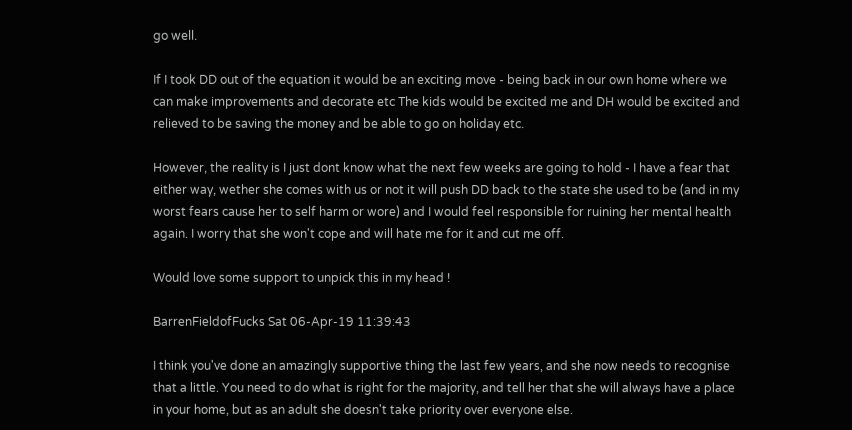go well.

If I took DD out of the equation it would be an exciting move - being back in our own home where we can make improvements and decorate etc The kids would be excited me and DH would be excited and relieved to be saving the money and be able to go on holiday etc.

However, the reality is I just dont know what the next few weeks are going to hold - I have a fear that either way, wether she comes with us or not it will push DD back to the state she used to be (and in my worst fears cause her to self harm or wore) and I would feel responsible for ruining her mental health again. I worry that she won't cope and will hate me for it and cut me off.

Would love some support to unpick this in my head !

BarrenFieldofFucks Sat 06-Apr-19 11:39:43

I think you've done an amazingly supportive thing the last few years, and she now needs to recognise that a little. You need to do what is right for the majority, and tell her that she will always have a place in your home, but as an adult she doesn't take priority over everyone else.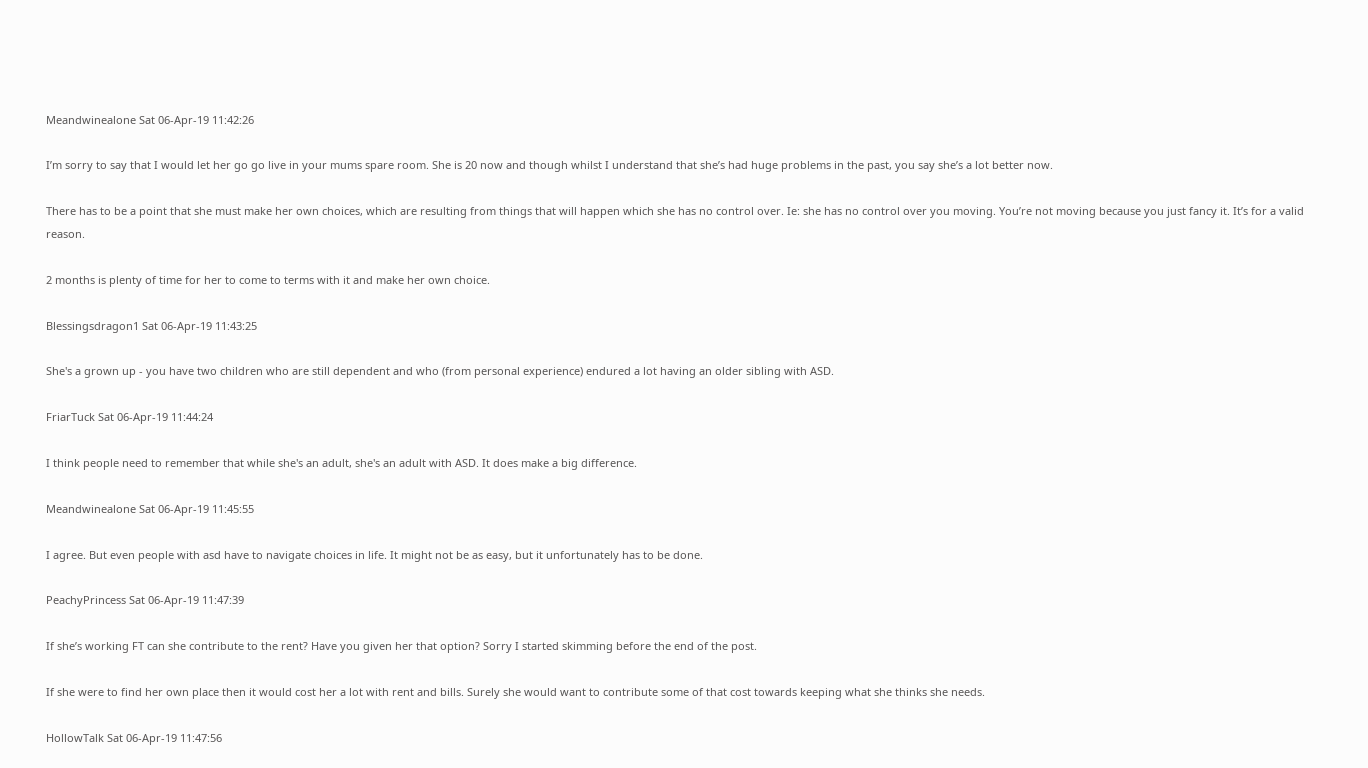Meandwinealone Sat 06-Apr-19 11:42:26

I’m sorry to say that I would let her go go live in your mums spare room. She is 20 now and though whilst I understand that she’s had huge problems in the past, you say she’s a lot better now.

There has to be a point that she must make her own choices, which are resulting from things that will happen which she has no control over. Ie: she has no control over you moving. You’re not moving because you just fancy it. It’s for a valid reason.

2 months is plenty of time for her to come to terms with it and make her own choice.

Blessingsdragon1 Sat 06-Apr-19 11:43:25

She's a grown up - you have two children who are still dependent and who (from personal experience) endured a lot having an older sibling with ASD.

FriarTuck Sat 06-Apr-19 11:44:24

I think people need to remember that while she's an adult, she's an adult with ASD. It does make a big difference.

Meandwinealone Sat 06-Apr-19 11:45:55

I agree. But even people with asd have to navigate choices in life. It might not be as easy, but it unfortunately has to be done.

PeachyPrincess Sat 06-Apr-19 11:47:39

If she’s working FT can she contribute to the rent? Have you given her that option? Sorry I started skimming before the end of the post.

If she were to find her own place then it would cost her a lot with rent and bills. Surely she would want to contribute some of that cost towards keeping what she thinks she needs.

HollowTalk Sat 06-Apr-19 11:47:56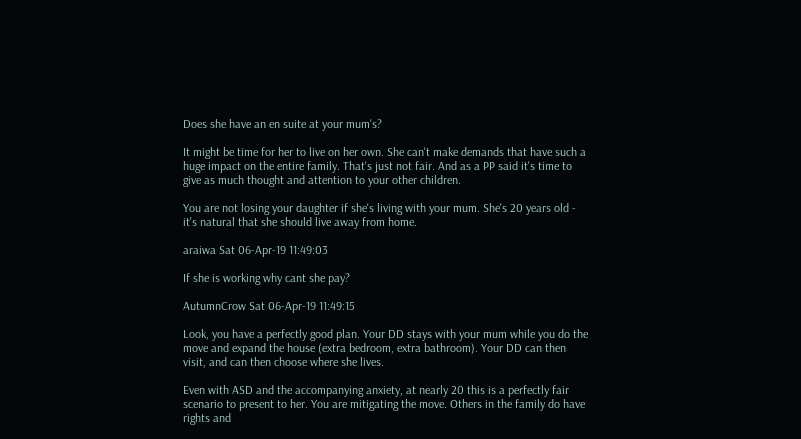Does she have an en suite at your mum's?

It might be time for her to live on her own. She can't make demands that have such a huge impact on the entire family. That's just not fair. And as a PP said it's time to give as much thought and attention to your other children.

You are not losing your daughter if she's living with your mum. She's 20 years old - it's natural that she should live away from home.

araiwa Sat 06-Apr-19 11:49:03

If she is working why cant she pay?

AutumnCrow Sat 06-Apr-19 11:49:15

Look, you have a perfectly good plan. Your DD stays with your mum while you do the move and expand the house (extra bedroom, extra bathroom). Your DD can then visit, and can then choose where she lives.

Even with ASD and the accompanying anxiety, at nearly 20 this is a perfectly fair scenario to present to her. You are mitigating the move. Others in the family do have rights and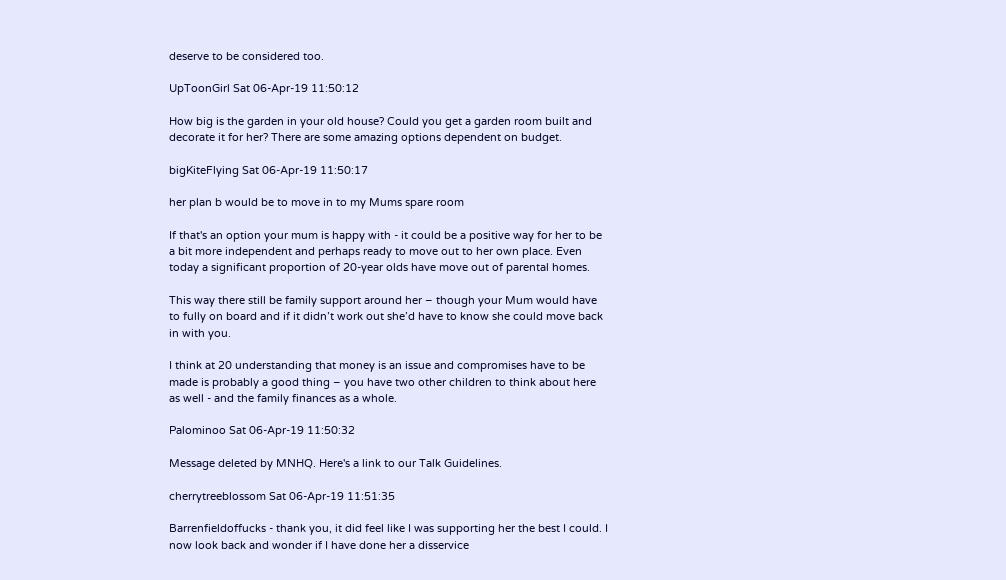deserve to be considered too.

UpToonGirl Sat 06-Apr-19 11:50:12

How big is the garden in your old house? Could you get a garden room built and decorate it for her? There are some amazing options dependent on budget.

bigKiteFlying Sat 06-Apr-19 11:50:17

her plan b would be to move in to my Mums spare room

If that's an option your mum is happy with - it could be a positive way for her to be a bit more independent and perhaps ready to move out to her own place. Even today a significant proportion of 20-year olds have move out of parental homes.

This way there still be family support around her – though your Mum would have to fully on board and if it didn’t work out she’d have to know she could move back in with you.

I think at 20 understanding that money is an issue and compromises have to be made is probably a good thing – you have two other children to think about here as well - and the family finances as a whole.

Palominoo Sat 06-Apr-19 11:50:32

Message deleted by MNHQ. Here's a link to our Talk Guidelines.

cherrytreeblossom Sat 06-Apr-19 11:51:35

Barrenfieldoffucks - thank you, it did feel like I was supporting her the best I could. I now look back and wonder if I have done her a disservice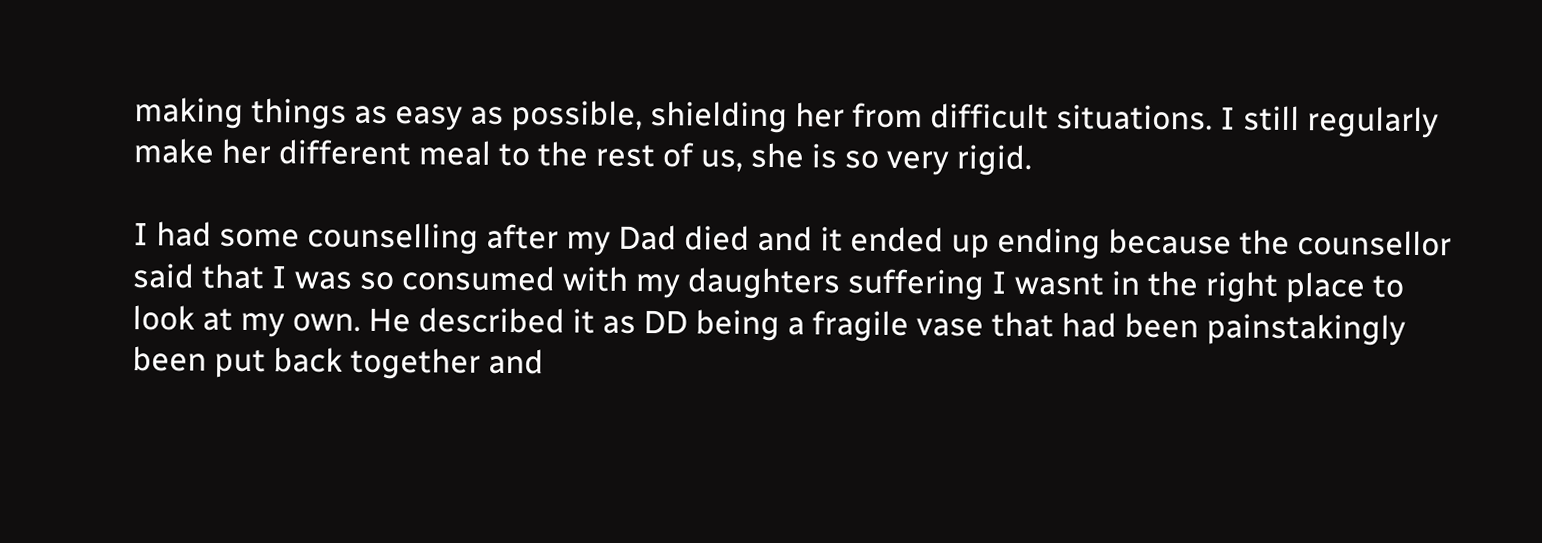making things as easy as possible, shielding her from difficult situations. I still regularly make her different meal to the rest of us, she is so very rigid.

I had some counselling after my Dad died and it ended up ending because the counsellor said that I was so consumed with my daughters suffering I wasnt in the right place to look at my own. He described it as DD being a fragile vase that had been painstakingly been put back together and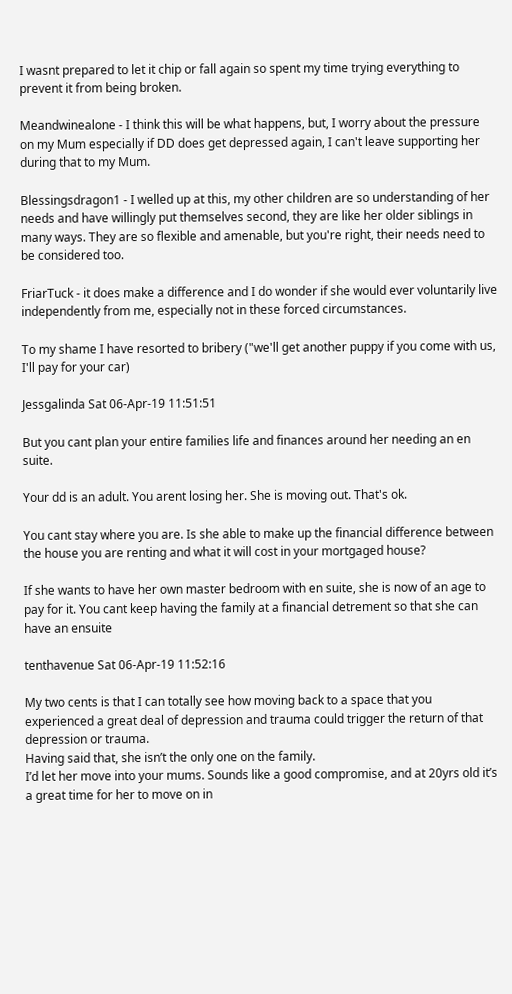I wasnt prepared to let it chip or fall again so spent my time trying everything to prevent it from being broken.

Meandwinealone - I think this will be what happens, but, I worry about the pressure on my Mum especially if DD does get depressed again, I can't leave supporting her during that to my Mum.

Blessingsdragon1 - I welled up at this, my other children are so understanding of her needs and have willingly put themselves second, they are like her older siblings in many ways. They are so flexible and amenable, but you're right, their needs need to be considered too.

FriarTuck - it does make a difference and I do wonder if she would ever voluntarily live independently from me, especially not in these forced circumstances.

To my shame I have resorted to bribery ("we'll get another puppy if you come with us, I'll pay for your car)

Jessgalinda Sat 06-Apr-19 11:51:51

But you cant plan your entire families life and finances around her needing an en suite.

Your dd is an adult. You arent losing her. She is moving out. That's ok.

You cant stay where you are. Is she able to make up the financial difference between the house you are renting and what it will cost in your mortgaged house?

If she wants to have her own master bedroom with en suite, she is now of an age to pay for it. You cant keep having the family at a financial detrement so that she can have an ensuite

tenthavenue Sat 06-Apr-19 11:52:16

My two cents is that I can totally see how moving back to a space that you experienced a great deal of depression and trauma could trigger the return of that depression or trauma.
Having said that, she isn’t the only one on the family.
I’d let her move into your mums. Sounds like a good compromise, and at 20yrs old it’s a great time for her to move on in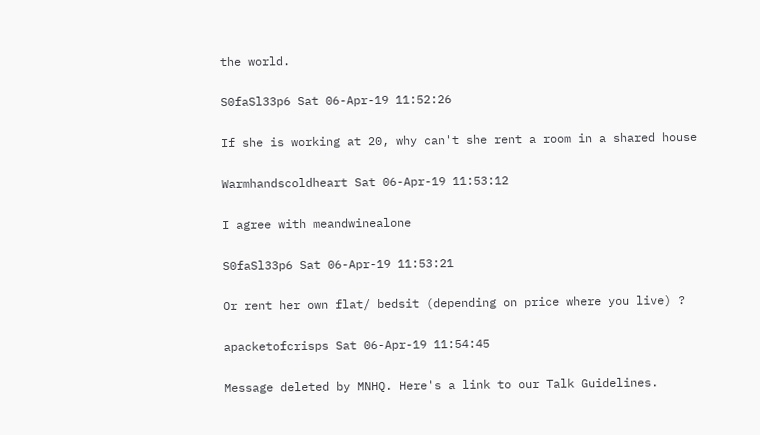the world.

S0faSl33p6 Sat 06-Apr-19 11:52:26

If she is working at 20, why can't she rent a room in a shared house

Warmhandscoldheart Sat 06-Apr-19 11:53:12

I agree with meandwinealone

S0faSl33p6 Sat 06-Apr-19 11:53:21

Or rent her own flat/ bedsit (depending on price where you live) ?

apacketofcrisps Sat 06-Apr-19 11:54:45

Message deleted by MNHQ. Here's a link to our Talk Guidelines.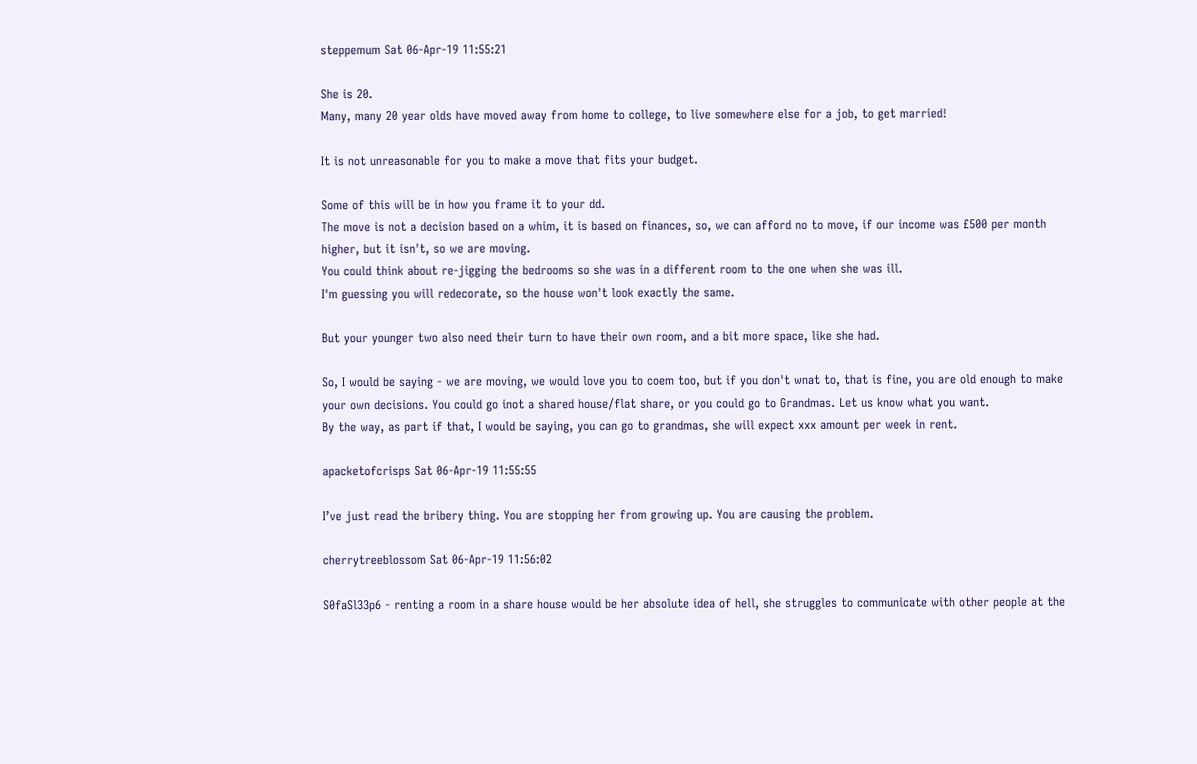steppemum Sat 06-Apr-19 11:55:21

She is 20.
Many, many 20 year olds have moved away from home to college, to live somewhere else for a job, to get married!

It is not unreasonable for you to make a move that fits your budget.

Some of this will be in how you frame it to your dd.
The move is not a decision based on a whim, it is based on finances, so, we can afford no to move, if our income was £500 per month higher, but it isn't, so we are moving.
You could think about re-jigging the bedrooms so she was in a different room to the one when she was ill.
I'm guessing you will redecorate, so the house won't look exactly the same.

But your younger two also need their turn to have their own room, and a bit more space, like she had.

So, I would be saying - we are moving, we would love you to coem too, but if you don't wnat to, that is fine, you are old enough to make your own decisions. You could go inot a shared house/flat share, or you could go to Grandmas. Let us know what you want.
By the way, as part if that, I would be saying, you can go to grandmas, she will expect xxx amount per week in rent.

apacketofcrisps Sat 06-Apr-19 11:55:55

I’ve just read the bribery thing. You are stopping her from growing up. You are causing the problem.

cherrytreeblossom Sat 06-Apr-19 11:56:02

S0faSl33p6 - renting a room in a share house would be her absolute idea of hell, she struggles to communicate with other people at the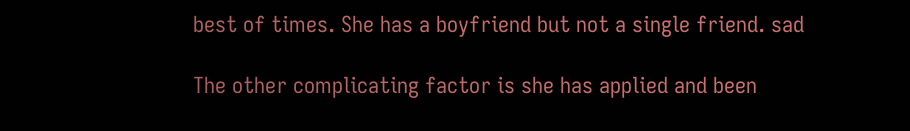best of times. She has a boyfriend but not a single friend. sad

The other complicating factor is she has applied and been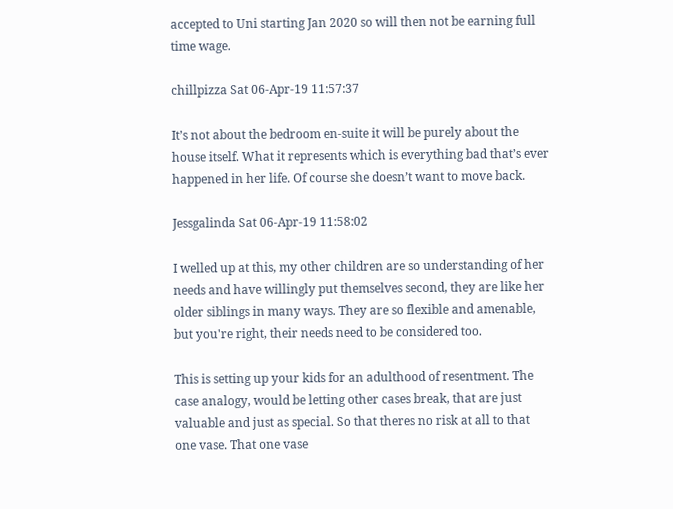accepted to Uni starting Jan 2020 so will then not be earning full time wage.

chillpizza Sat 06-Apr-19 11:57:37

It’s not about the bedroom en-suite it will be purely about the house itself. What it represents which is everything bad that’s ever happened in her life. Of course she doesn’t want to move back.

Jessgalinda Sat 06-Apr-19 11:58:02

I welled up at this, my other children are so understanding of her needs and have willingly put themselves second, they are like her older siblings in many ways. They are so flexible and amenable, but you're right, their needs need to be considered too.

This is setting up your kids for an adulthood of resentment. The case analogy, would be letting other cases break, that are just valuable and just as special. So that theres no risk at all to that one vase. That one vase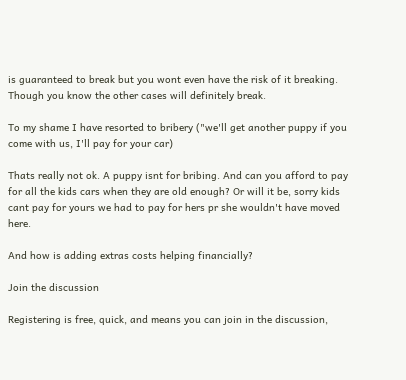is guaranteed to break but you wont even have the risk of it breaking. Though you know the other cases will definitely break.

To my shame I have resorted to bribery ("we'll get another puppy if you come with us, I'll pay for your car)

Thats really not ok. A puppy isnt for bribing. And can you afford to pay for all the kids cars when they are old enough? Or will it be, sorry kids cant pay for yours we had to pay for hers pr she wouldn't have moved here.

And how is adding extras costs helping financially?

Join the discussion

Registering is free, quick, and means you can join in the discussion,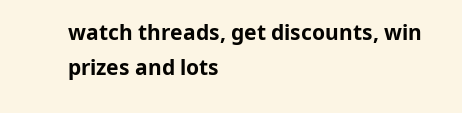watch threads, get discounts, win prizes and lots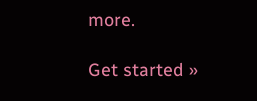more.

Get started »